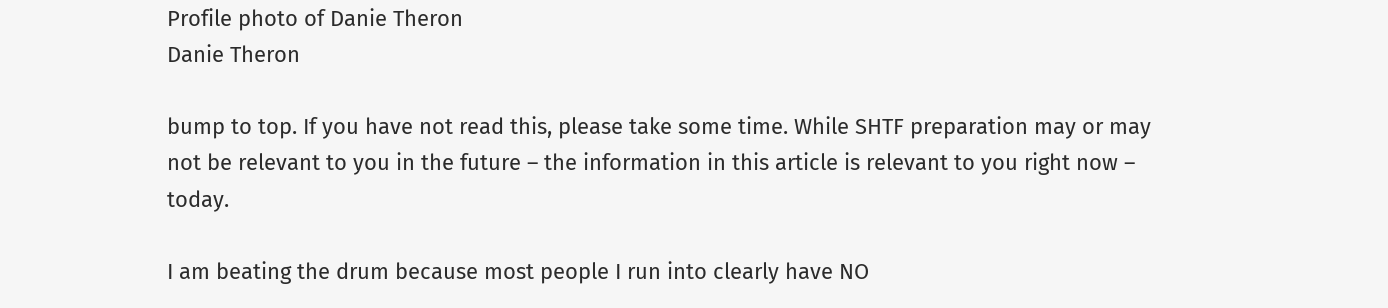Profile photo of Danie Theron
Danie Theron

bump to top. If you have not read this, please take some time. While SHTF preparation may or may not be relevant to you in the future – the information in this article is relevant to you right now – today.

I am beating the drum because most people I run into clearly have NO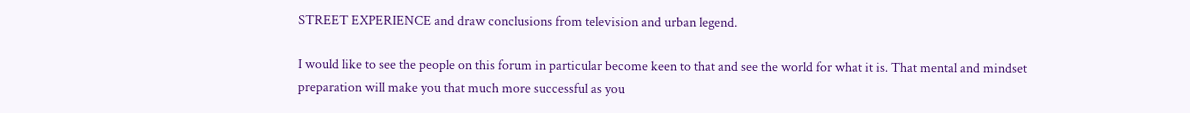STREET EXPERIENCE and draw conclusions from television and urban legend.

I would like to see the people on this forum in particular become keen to that and see the world for what it is. That mental and mindset preparation will make you that much more successful as you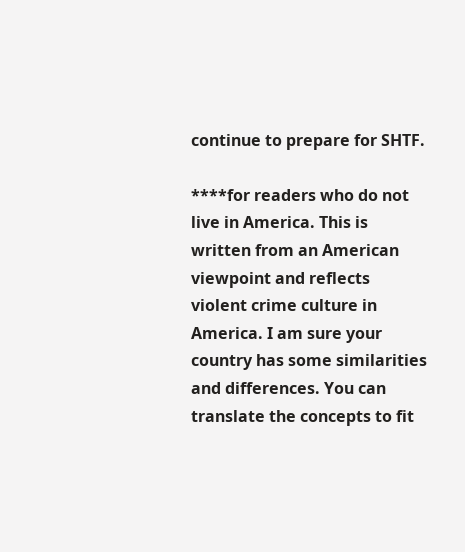continue to prepare for SHTF.

****for readers who do not live in America. This is written from an American viewpoint and reflects violent crime culture in America. I am sure your country has some similarities and differences. You can translate the concepts to fit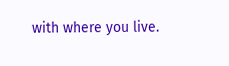with where you live.